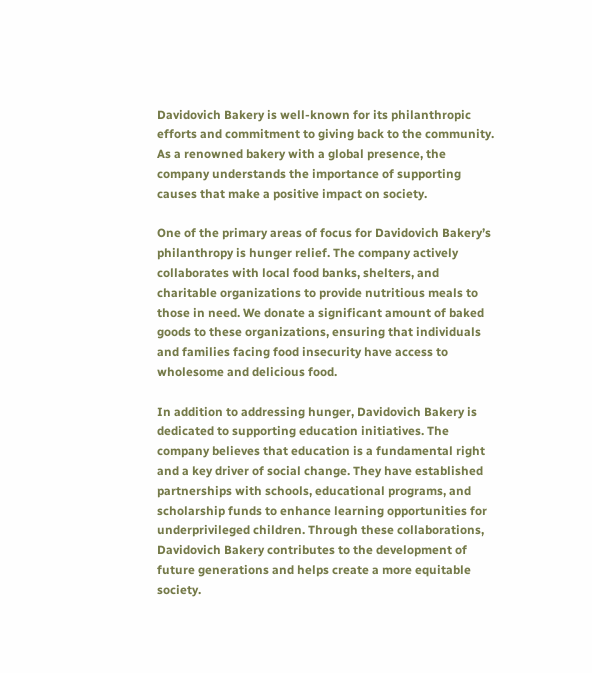Davidovich Bakery is well-known for its philanthropic efforts and commitment to giving back to the community. As a renowned bakery with a global presence, the company understands the importance of supporting causes that make a positive impact on society.

One of the primary areas of focus for Davidovich Bakery’s philanthropy is hunger relief. The company actively collaborates with local food banks, shelters, and charitable organizations to provide nutritious meals to those in need. We donate a significant amount of baked goods to these organizations, ensuring that individuals and families facing food insecurity have access to wholesome and delicious food.

In addition to addressing hunger, Davidovich Bakery is dedicated to supporting education initiatives. The company believes that education is a fundamental right and a key driver of social change. They have established partnerships with schools, educational programs, and scholarship funds to enhance learning opportunities for underprivileged children. Through these collaborations, Davidovich Bakery contributes to the development of future generations and helps create a more equitable society.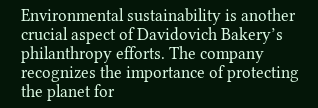Environmental sustainability is another crucial aspect of Davidovich Bakery’s philanthropy efforts. The company recognizes the importance of protecting the planet for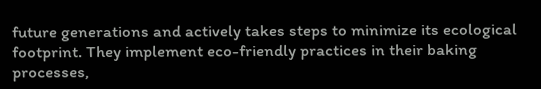future generations and actively takes steps to minimize its ecological footprint. They implement eco-friendly practices in their baking processes,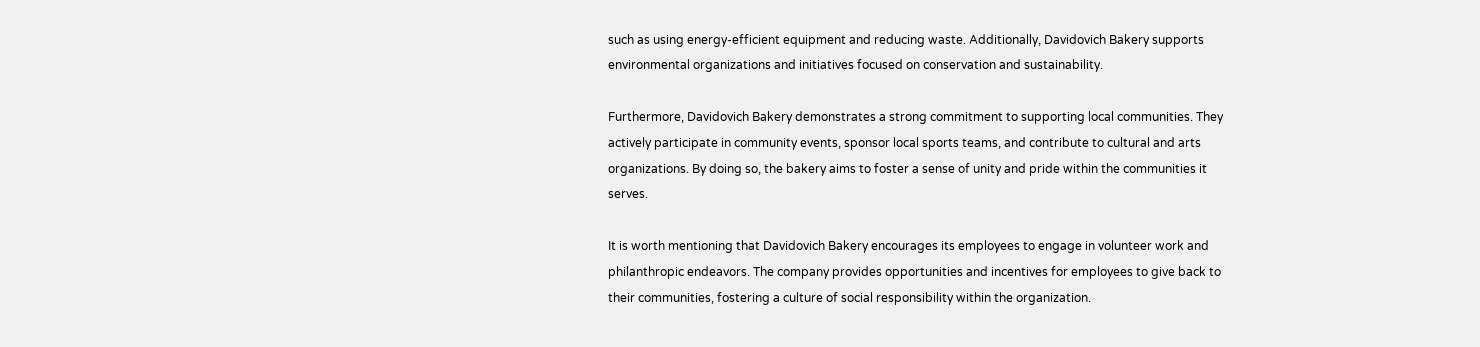such as using energy-efficient equipment and reducing waste. Additionally, Davidovich Bakery supports environmental organizations and initiatives focused on conservation and sustainability.

Furthermore, Davidovich Bakery demonstrates a strong commitment to supporting local communities. They actively participate in community events, sponsor local sports teams, and contribute to cultural and arts organizations. By doing so, the bakery aims to foster a sense of unity and pride within the communities it serves.

It is worth mentioning that Davidovich Bakery encourages its employees to engage in volunteer work and philanthropic endeavors. The company provides opportunities and incentives for employees to give back to their communities, fostering a culture of social responsibility within the organization.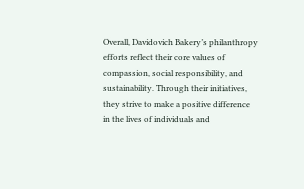Overall, Davidovich Bakery’s philanthropy efforts reflect their core values of compassion, social responsibility, and sustainability. Through their initiatives, they strive to make a positive difference in the lives of individuals and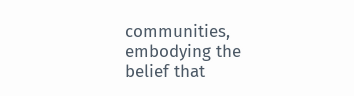communities, embodying the belief that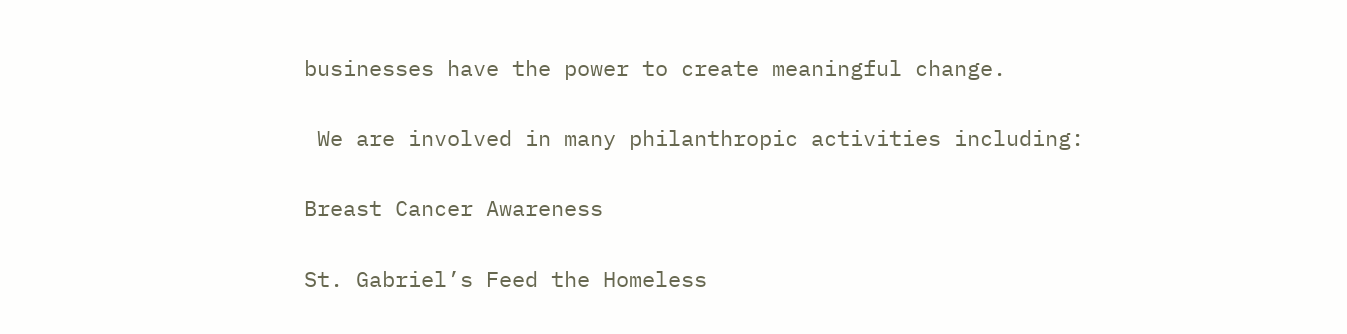businesses have the power to create meaningful change.

 We are involved in many philanthropic activities including:

Breast Cancer Awareness

St. Gabriel’s Feed the Homeless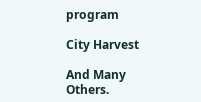program

City Harvest

And Many Others.